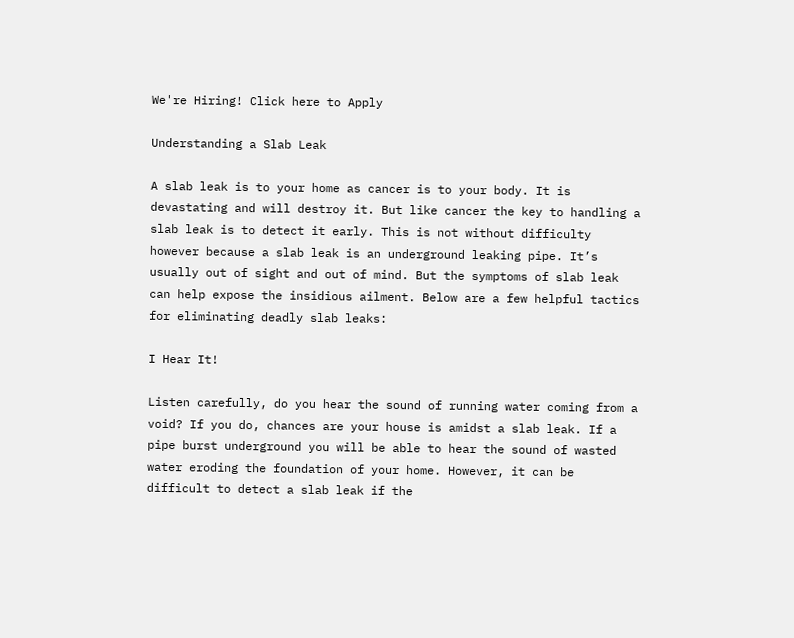We're Hiring! Click here to Apply

Understanding a Slab Leak

A slab leak is to your home as cancer is to your body. It is devastating and will destroy it. But like cancer the key to handling a slab leak is to detect it early. This is not without difficulty however because a slab leak is an underground leaking pipe. It’s usually out of sight and out of mind. But the symptoms of slab leak can help expose the insidious ailment. Below are a few helpful tactics for eliminating deadly slab leaks:

I Hear It!

Listen carefully, do you hear the sound of running water coming from a void? If you do, chances are your house is amidst a slab leak. If a pipe burst underground you will be able to hear the sound of wasted water eroding the foundation of your home. However, it can be difficult to detect a slab leak if the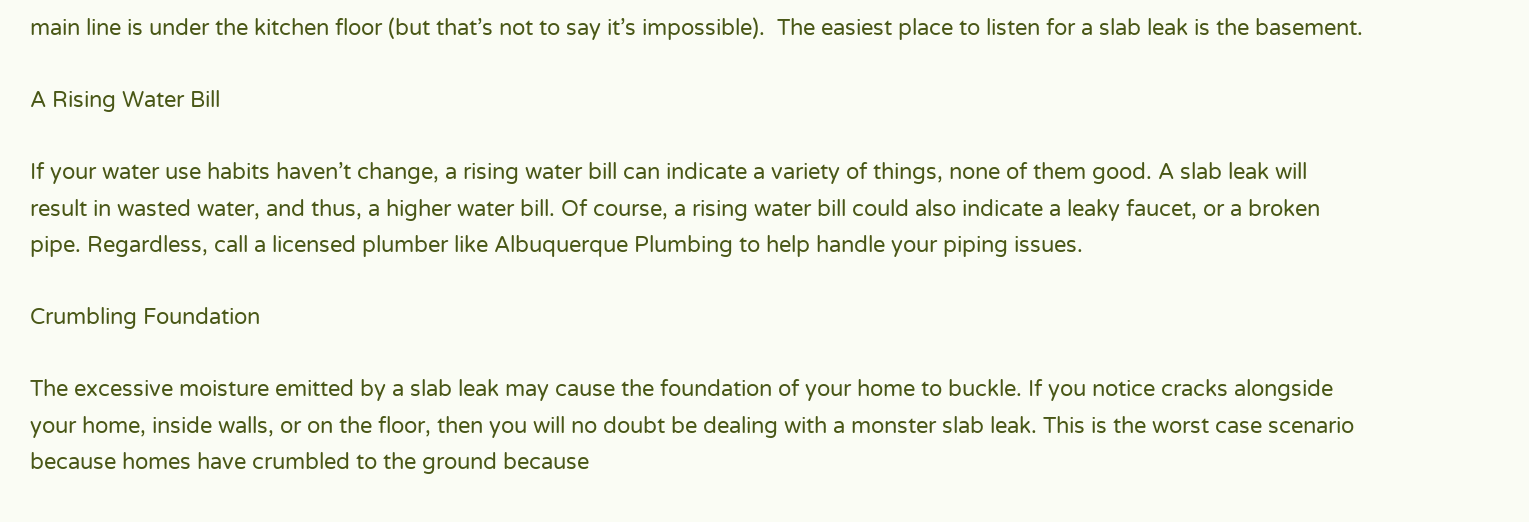main line is under the kitchen floor (but that’s not to say it’s impossible).  The easiest place to listen for a slab leak is the basement.

A Rising Water Bill

If your water use habits haven’t change, a rising water bill can indicate a variety of things, none of them good. A slab leak will result in wasted water, and thus, a higher water bill. Of course, a rising water bill could also indicate a leaky faucet, or a broken pipe. Regardless, call a licensed plumber like Albuquerque Plumbing to help handle your piping issues.

Crumbling Foundation

The excessive moisture emitted by a slab leak may cause the foundation of your home to buckle. If you notice cracks alongside your home, inside walls, or on the floor, then you will no doubt be dealing with a monster slab leak. This is the worst case scenario because homes have crumbled to the ground because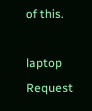of this.

laptop Request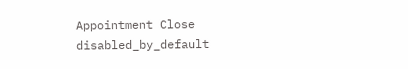Appointment Close disabled_by_default